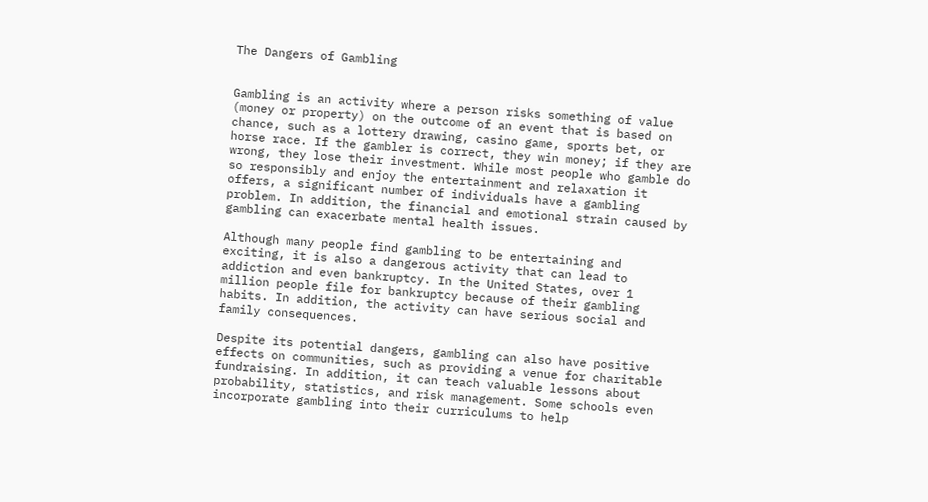The Dangers of Gambling


Gambling is an activity where a person risks something of value (money or property) on the outcome of an event that is based on chance, such as a lottery drawing, casino game, sports bet, or horse race. If the gambler is correct, they win money; if they are wrong, they lose their investment. While most people who gamble do so responsibly and enjoy the entertainment and relaxation it offers, a significant number of individuals have a gambling problem. In addition, the financial and emotional strain caused by gambling can exacerbate mental health issues.

Although many people find gambling to be entertaining and exciting, it is also a dangerous activity that can lead to addiction and even bankruptcy. In the United States, over 1 million people file for bankruptcy because of their gambling habits. In addition, the activity can have serious social and family consequences.

Despite its potential dangers, gambling can also have positive effects on communities, such as providing a venue for charitable fundraising. In addition, it can teach valuable lessons about probability, statistics, and risk management. Some schools even incorporate gambling into their curriculums to help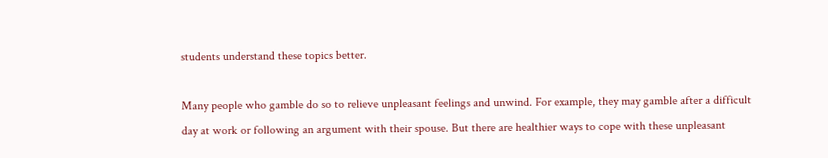students understand these topics better.

Many people who gamble do so to relieve unpleasant feelings and unwind. For example, they may gamble after a difficult day at work or following an argument with their spouse. But there are healthier ways to cope with these unpleasant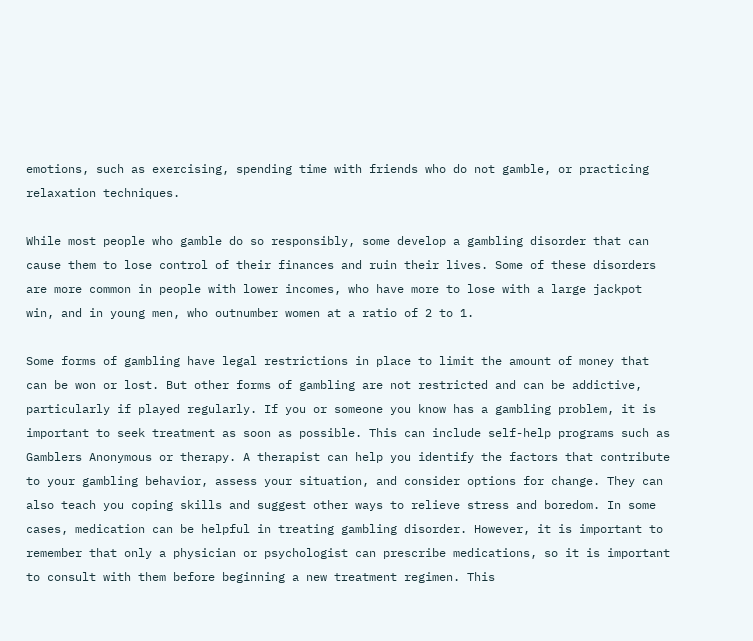emotions, such as exercising, spending time with friends who do not gamble, or practicing relaxation techniques.

While most people who gamble do so responsibly, some develop a gambling disorder that can cause them to lose control of their finances and ruin their lives. Some of these disorders are more common in people with lower incomes, who have more to lose with a large jackpot win, and in young men, who outnumber women at a ratio of 2 to 1.

Some forms of gambling have legal restrictions in place to limit the amount of money that can be won or lost. But other forms of gambling are not restricted and can be addictive, particularly if played regularly. If you or someone you know has a gambling problem, it is important to seek treatment as soon as possible. This can include self-help programs such as Gamblers Anonymous or therapy. A therapist can help you identify the factors that contribute to your gambling behavior, assess your situation, and consider options for change. They can also teach you coping skills and suggest other ways to relieve stress and boredom. In some cases, medication can be helpful in treating gambling disorder. However, it is important to remember that only a physician or psychologist can prescribe medications, so it is important to consult with them before beginning a new treatment regimen. This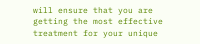will ensure that you are getting the most effective treatment for your unique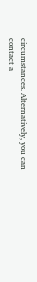circumstances. Alternatively, you can contact a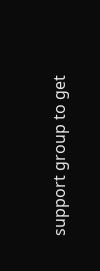support group to get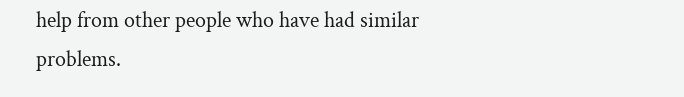help from other people who have had similar problems.